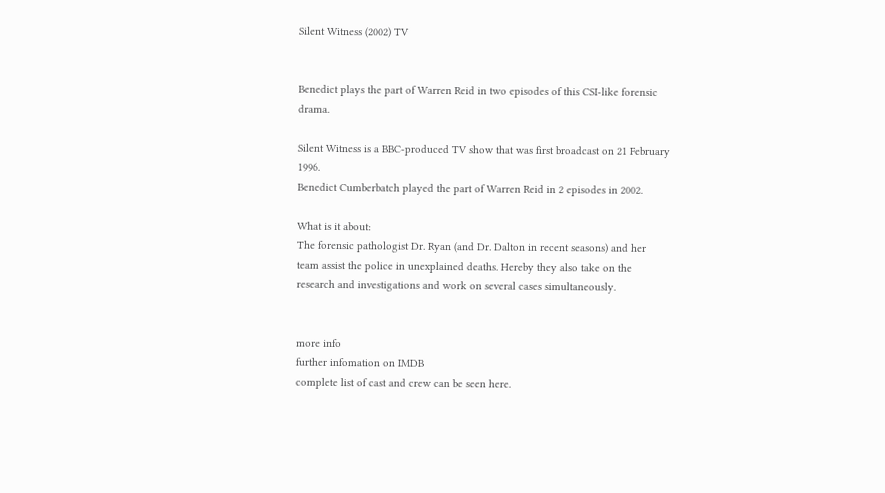Silent Witness (2002) TV


Benedict plays the part of Warren Reid in two episodes of this CSI-like forensic drama.

Silent Witness is a BBC-produced TV show that was first broadcast on 21 February 1996.
Benedict Cumberbatch played the part of Warren Reid in 2 episodes in 2002.

What is it about:
The forensic pathologist Dr. Ryan (and Dr. Dalton in recent seasons) and her team assist the police in unexplained deaths. Hereby they also take on the research and investigations and work on several cases simultaneously.


more info
further infomation on IMDB
complete list of cast and crew can be seen here.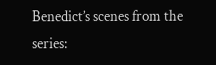Benedict’s scenes from the series: